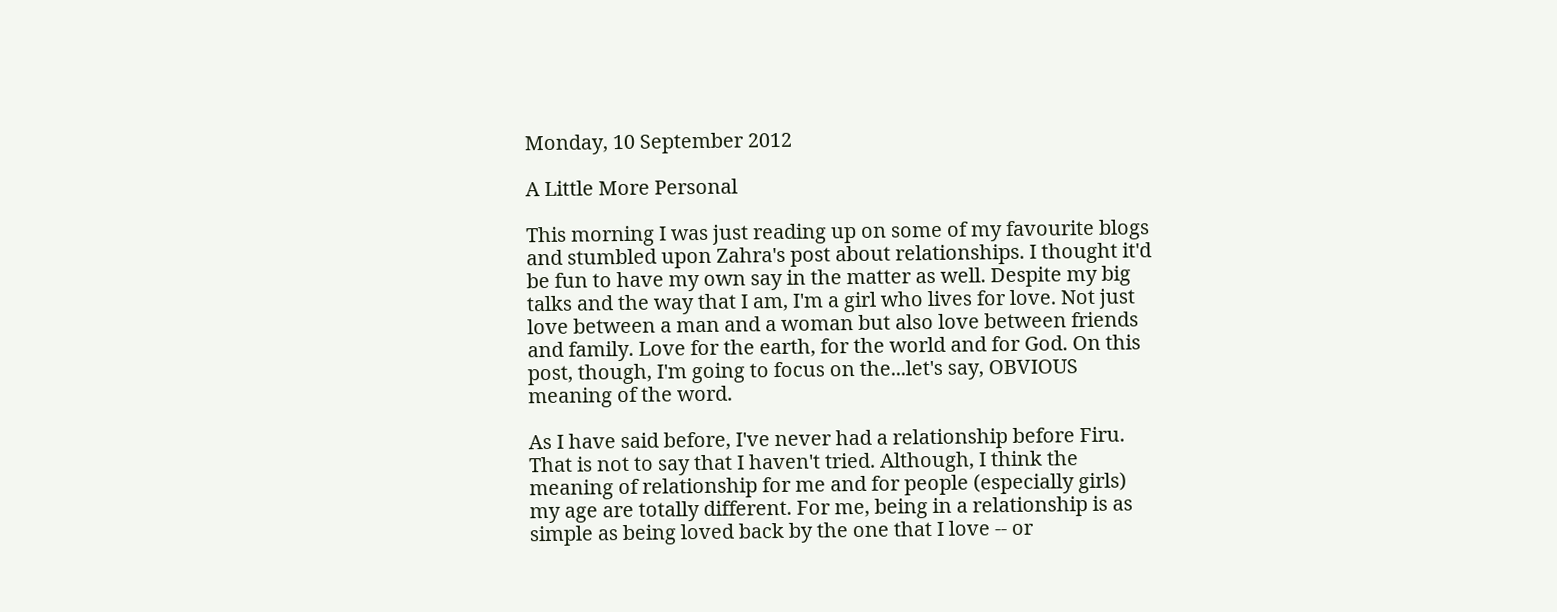Monday, 10 September 2012

A Little More Personal

This morning I was just reading up on some of my favourite blogs and stumbled upon Zahra's post about relationships. I thought it'd be fun to have my own say in the matter as well. Despite my big talks and the way that I am, I'm a girl who lives for love. Not just love between a man and a woman but also love between friends and family. Love for the earth, for the world and for God. On this post, though, I'm going to focus on the...let's say, OBVIOUS meaning of the word.

As I have said before, I've never had a relationship before Firu. That is not to say that I haven't tried. Although, I think the meaning of relationship for me and for people (especially girls) my age are totally different. For me, being in a relationship is as simple as being loved back by the one that I love -- or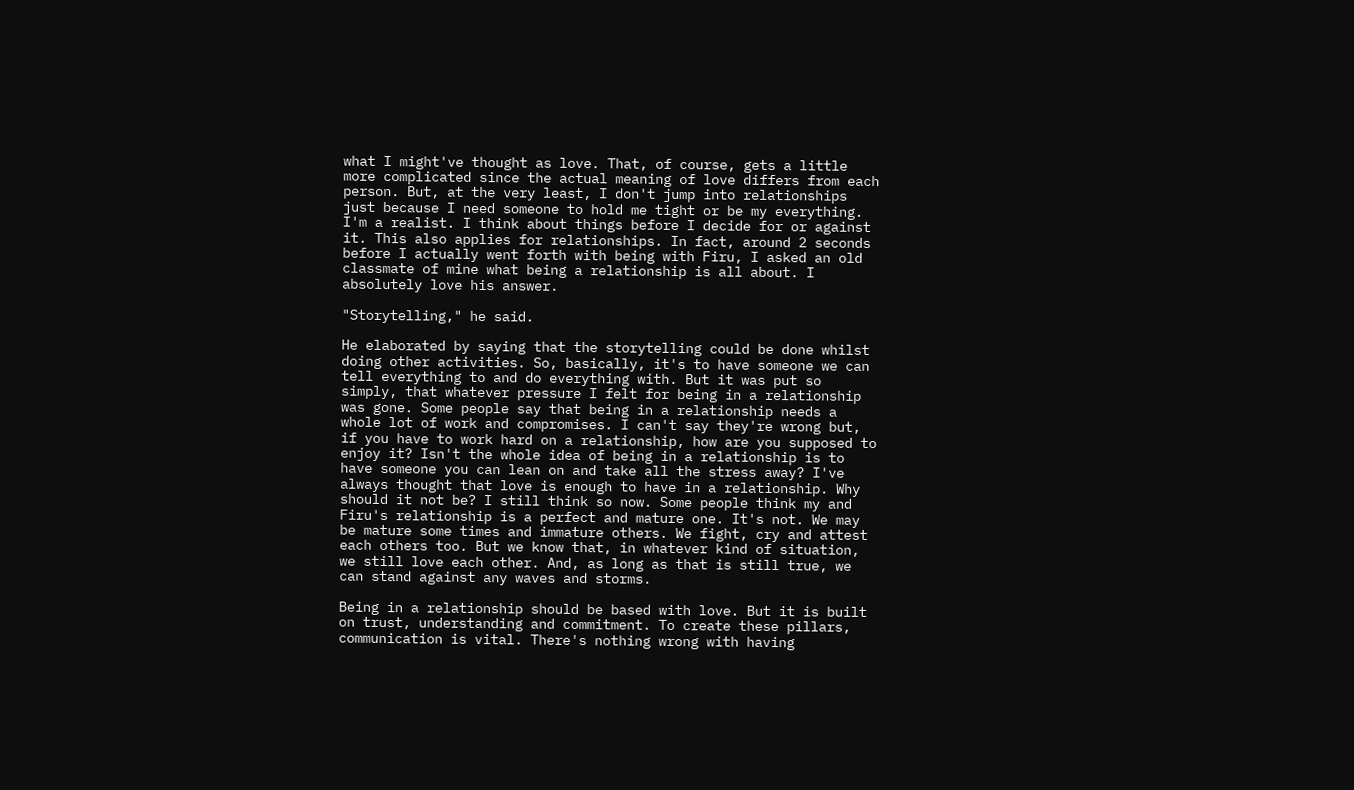what I might've thought as love. That, of course, gets a little more complicated since the actual meaning of love differs from each person. But, at the very least, I don't jump into relationships just because I need someone to hold me tight or be my everything. I'm a realist. I think about things before I decide for or against it. This also applies for relationships. In fact, around 2 seconds before I actually went forth with being with Firu, I asked an old classmate of mine what being a relationship is all about. I absolutely love his answer.

"Storytelling," he said.

He elaborated by saying that the storytelling could be done whilst doing other activities. So, basically, it's to have someone we can tell everything to and do everything with. But it was put so simply, that whatever pressure I felt for being in a relationship was gone. Some people say that being in a relationship needs a whole lot of work and compromises. I can't say they're wrong but, if you have to work hard on a relationship, how are you supposed to enjoy it? Isn't the whole idea of being in a relationship is to have someone you can lean on and take all the stress away? I've always thought that love is enough to have in a relationship. Why should it not be? I still think so now. Some people think my and Firu's relationship is a perfect and mature one. It's not. We may be mature some times and immature others. We fight, cry and attest each others too. But we know that, in whatever kind of situation, we still love each other. And, as long as that is still true, we can stand against any waves and storms.

Being in a relationship should be based with love. But it is built on trust, understanding and commitment. To create these pillars, communication is vital. There's nothing wrong with having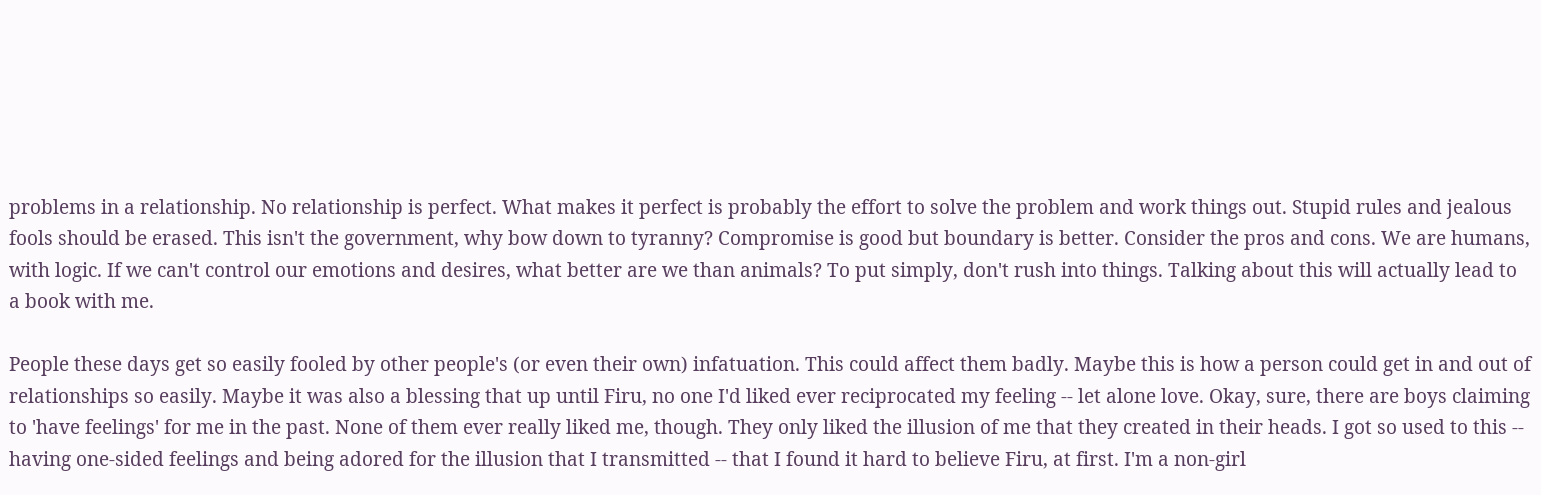problems in a relationship. No relationship is perfect. What makes it perfect is probably the effort to solve the problem and work things out. Stupid rules and jealous fools should be erased. This isn't the government, why bow down to tyranny? Compromise is good but boundary is better. Consider the pros and cons. We are humans, with logic. If we can't control our emotions and desires, what better are we than animals? To put simply, don't rush into things. Talking about this will actually lead to a book with me.

People these days get so easily fooled by other people's (or even their own) infatuation. This could affect them badly. Maybe this is how a person could get in and out of relationships so easily. Maybe it was also a blessing that up until Firu, no one I'd liked ever reciprocated my feeling -- let alone love. Okay, sure, there are boys claiming to 'have feelings' for me in the past. None of them ever really liked me, though. They only liked the illusion of me that they created in their heads. I got so used to this -- having one-sided feelings and being adored for the illusion that I transmitted -- that I found it hard to believe Firu, at first. I'm a non-girl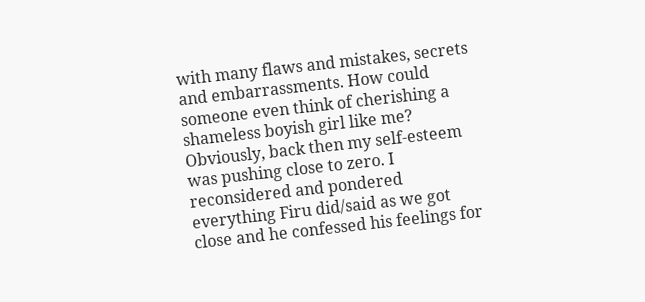with many flaws and mistakes, secrets and embarrassments. How could someone even think of cherishing a shameless boyish girl like me? Obviously, back then my self-esteem was pushing close to zero. I reconsidered and pondered everything Firu did/said as we got close and he confessed his feelings for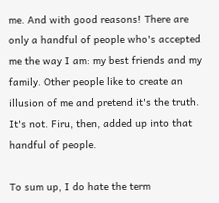me. And with good reasons! There are only a handful of people who's accepted me the way I am: my best friends and my family. Other people like to create an illusion of me and pretend it's the truth. It's not. Firu, then, added up into that handful of people.

To sum up, I do hate the term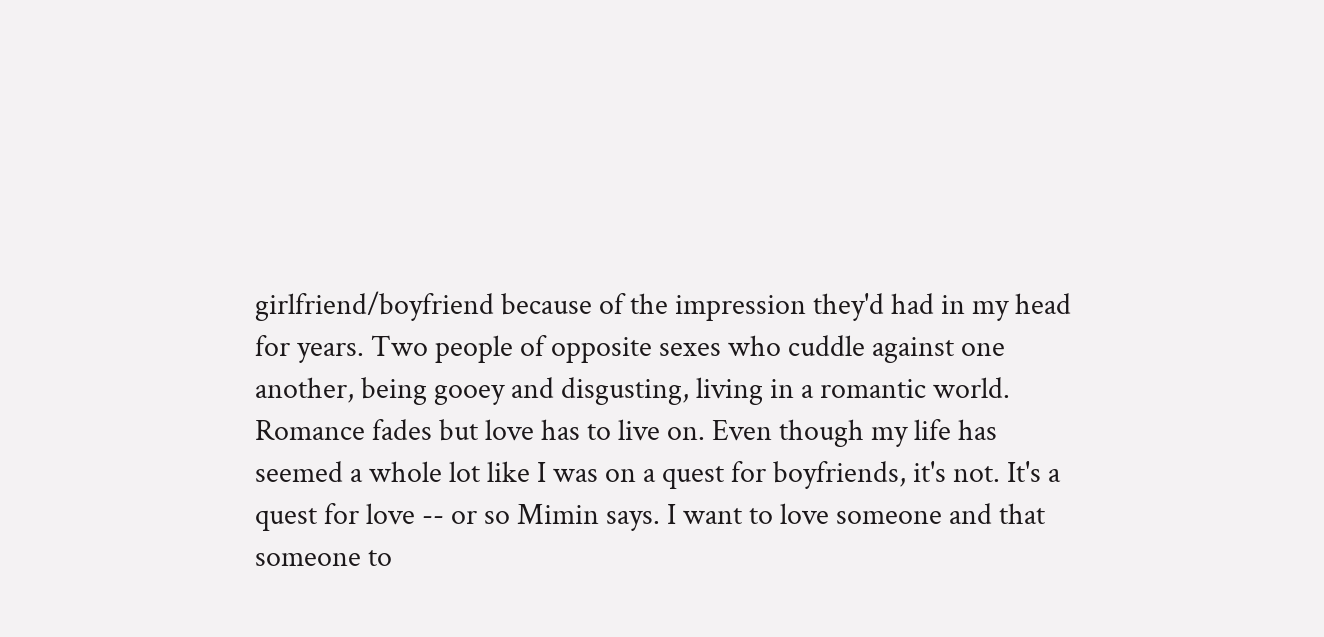girlfriend/boyfriend because of the impression they'd had in my head for years. Two people of opposite sexes who cuddle against one another, being gooey and disgusting, living in a romantic world. Romance fades but love has to live on. Even though my life has seemed a whole lot like I was on a quest for boyfriends, it's not. It's a quest for love -- or so Mimin says. I want to love someone and that someone to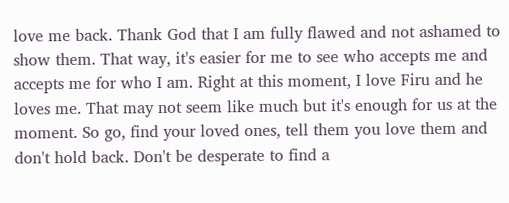love me back. Thank God that I am fully flawed and not ashamed to show them. That way, it's easier for me to see who accepts me and accepts me for who I am. Right at this moment, I love Firu and he loves me. That may not seem like much but it's enough for us at the moment. So go, find your loved ones, tell them you love them and don't hold back. Don't be desperate to find a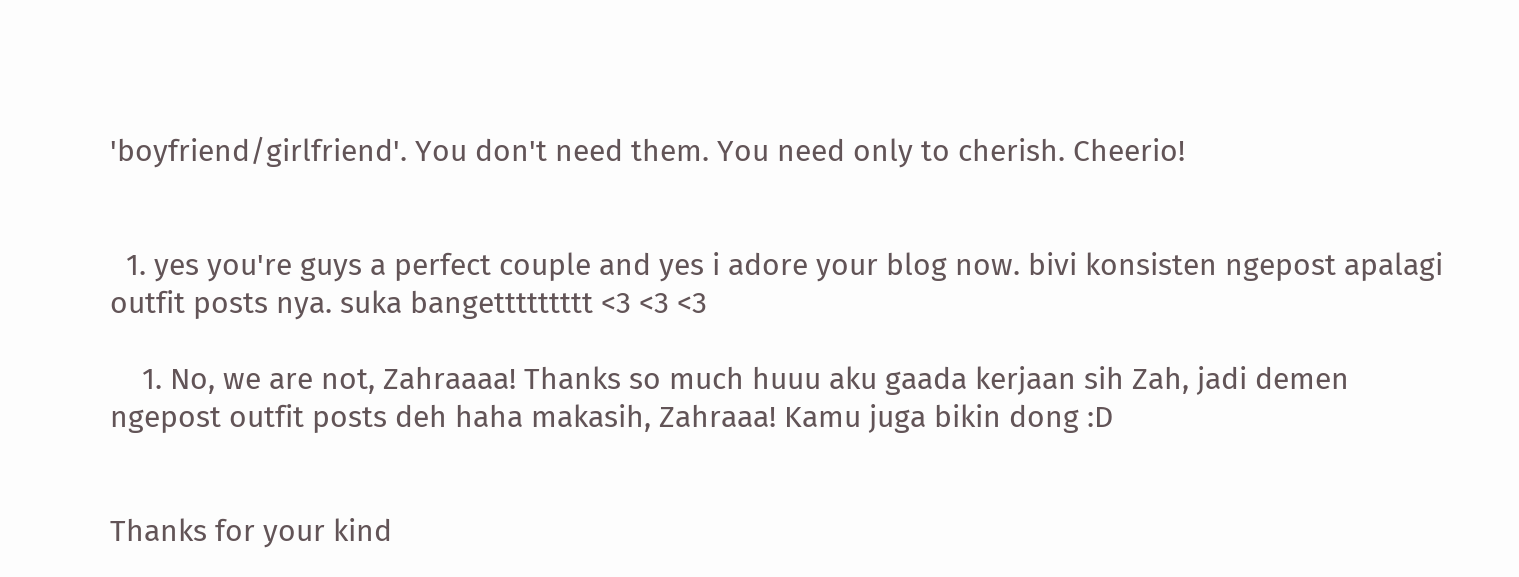'boyfriend/girlfriend'. You don't need them. You need only to cherish. Cheerio!


  1. yes you're guys a perfect couple and yes i adore your blog now. bivi konsisten ngepost apalagi outfit posts nya. suka bangettttttttt <3 <3 <3

    1. No, we are not, Zahraaaa! Thanks so much huuu aku gaada kerjaan sih Zah, jadi demen ngepost outfit posts deh haha makasih, Zahraaa! Kamu juga bikin dong :D


Thanks for your kind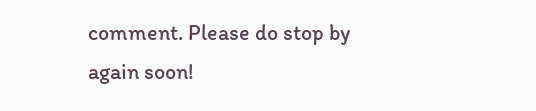comment. Please do stop by again soon!